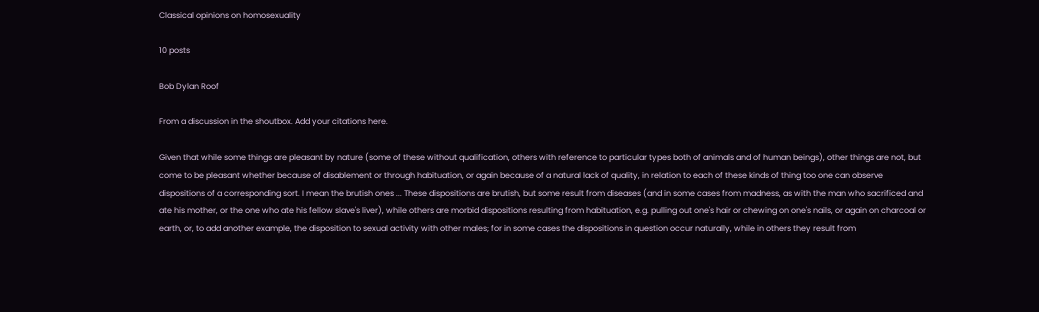Classical opinions on homosexuality

10 posts

Bob Dylan Roof

From a discussion in the shoutbox. Add your citations here.

Given that while some things are pleasant by nature (some of these without qualification, others with reference to particular types both of animals and of human beings), other things are not, but come to be pleasant whether because of disablement or through habituation, or again because of a natural lack of quality, in relation to each of these kinds of thing too one can observe dispositions of a corresponding sort. I mean the brutish ones ... These dispositions are brutish, but some result from diseases (and in some cases from madness, as with the man who sacrificed and ate his mother, or the one who ate his fellow slave's liver), while others are morbid dispositions resulting from habituation, e.g. pulling out one's hair or chewing on one's nails, or again on charcoal or earth, or, to add another example, the disposition to sexual activity with other males; for in some cases the dispositions in question occur naturally, while in others they result from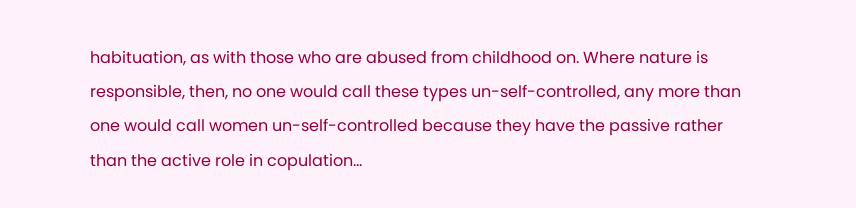habituation, as with those who are abused from childhood on. Where nature is responsible, then, no one would call these types un-self-controlled, any more than one would call women un-self-controlled because they have the passive rather than the active role in copulation...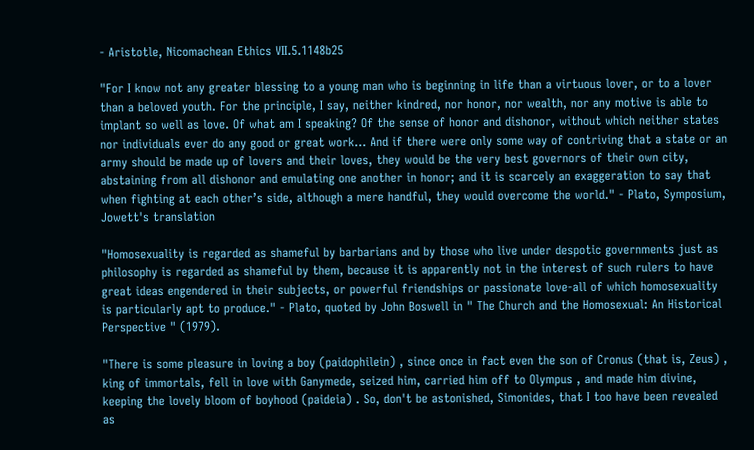- Aristotle, Nicomachean Ethics VII.5.1148b25

"For I know not any greater blessing to a young man who is beginning in life than a virtuous lover, or to a lover than a beloved youth. For the principle, I say, neither kindred, nor honor, nor wealth, nor any motive is able to implant so well as love. Of what am I speaking? Of the sense of honor and dishonor, without which neither states nor individuals ever do any good or great work… And if there were only some way of contriving that a state or an army should be made up of lovers and their loves, they would be the very best governors of their own city, abstaining from all dishonor and emulating one another in honor; and it is scarcely an exaggeration to say that when fighting at each other’s side, although a mere handful, they would overcome the world." - Plato, Symposium, Jowett's translation

"Homosexuality is regarded as shameful by barbarians and by those who live under despotic governments just as philosophy is regarded as shameful by them, because it is apparently not in the interest of such rulers to have great ideas engendered in their subjects, or powerful friendships or passionate love-all of which homosexuality is particularly apt to produce." - Plato, quoted by John Boswell in " The Church and the Homosexual: An Historical Perspective " (1979).

"There is some pleasure in loving a boy (paidophilein) , since once in fact even the son of Cronus (that is, Zeus) , king of immortals, fell in love with Ganymede, seized him, carried him off to Olympus , and made him divine, keeping the lovely bloom of boyhood (paideia) . So, don't be astonished, Simonides, that I too have been revealed as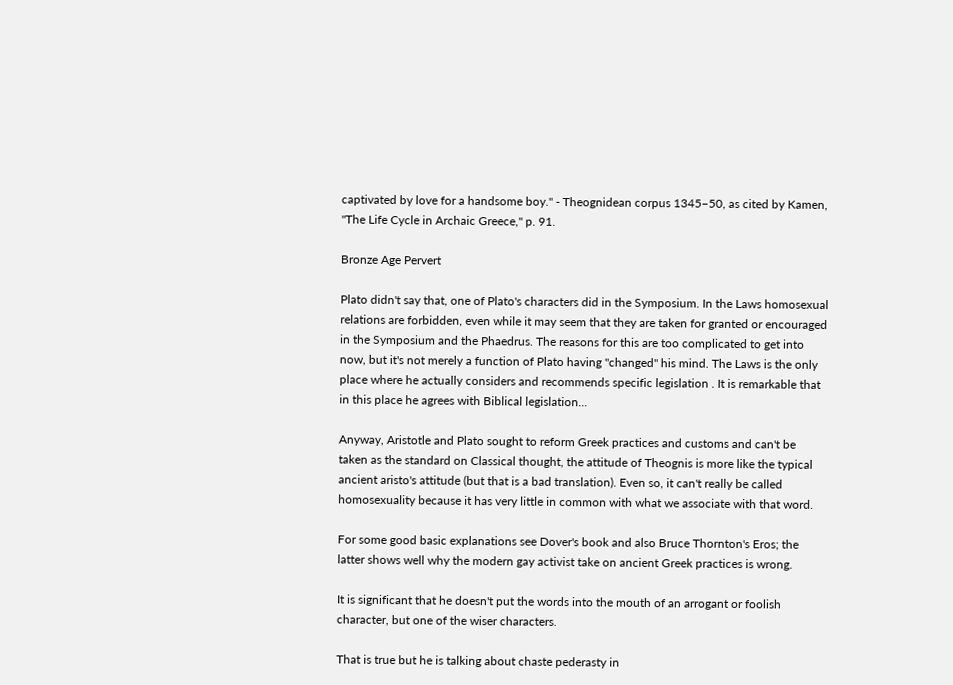captivated by love for a handsome boy." - Theognidean corpus 1345–50, as cited by Kamen, "The Life Cycle in Archaic Greece," p. 91.

Bronze Age Pervert

Plato didn't say that, one of Plato's characters did in the Symposium. In the Laws homosexual relations are forbidden, even while it may seem that they are taken for granted or encouraged in the Symposium and the Phaedrus. The reasons for this are too complicated to get into now, but it's not merely a function of Plato having "changed" his mind. The Laws is the only place where he actually considers and recommends specific legislation . It is remarkable that in this place he agrees with Biblical legislation...

Anyway, Aristotle and Plato sought to reform Greek practices and customs and can't be taken as the standard on Classical thought, the attitude of Theognis is more like the typical ancient aristo's attitude (but that is a bad translation). Even so, it can't really be called homosexuality because it has very little in common with what we associate with that word.

For some good basic explanations see Dover's book and also Bruce Thornton's Eros; the latter shows well why the modern gay activist take on ancient Greek practices is wrong.

It is significant that he doesn't put the words into the mouth of an arrogant or foolish character, but one of the wiser characters.

That is true but he is talking about chaste pederasty in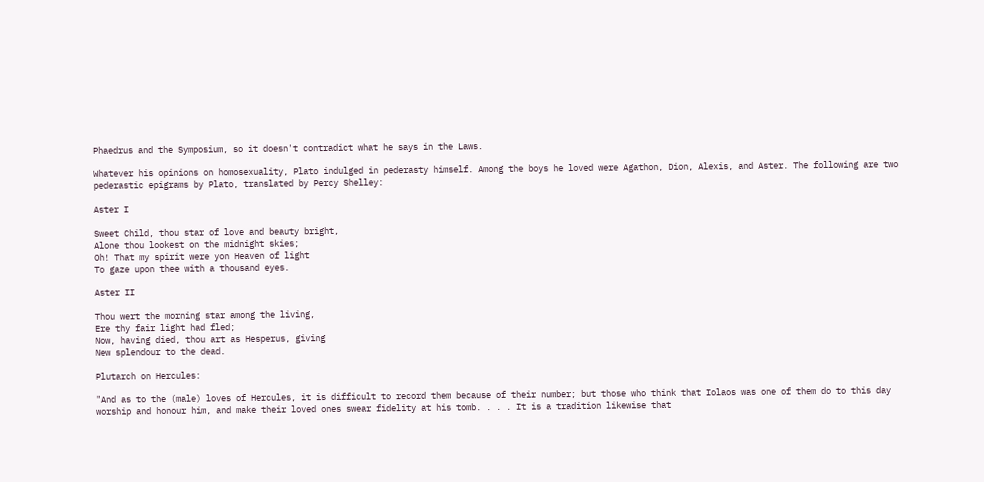Phaedrus and the Symposium, so it doesn't contradict what he says in the Laws.

Whatever his opinions on homosexuality, Plato indulged in pederasty himself. Among the boys he loved were Agathon, Dion, Alexis, and Aster. The following are two pederastic epigrams by Plato, translated by Percy Shelley:

Aster I

Sweet Child, thou star of love and beauty bright,
Alone thou lookest on the midnight skies;
Oh! That my spirit were yon Heaven of light
To gaze upon thee with a thousand eyes.

Aster II

Thou wert the morning star among the living,
Ere thy fair light had fled;
Now, having died, thou art as Hesperus, giving
New splendour to the dead.

Plutarch on Hercules:

"And as to the (male) loves of Hercules, it is difficult to record them because of their number; but those who think that Iolaos was one of them do to this day worship and honour him, and make their loved ones swear fidelity at his tomb. . . . It is a tradition likewise that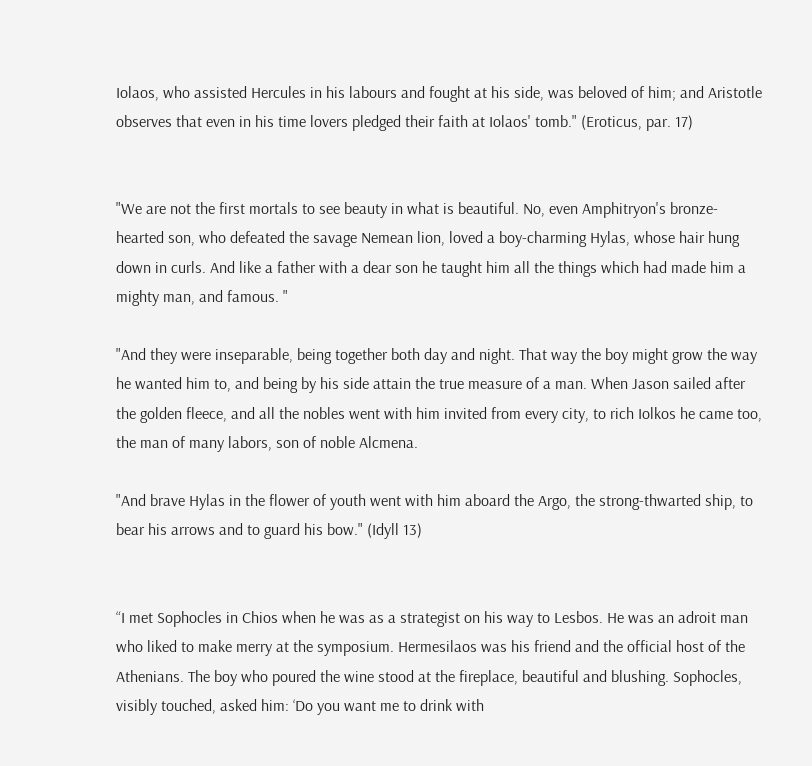Iolaos, who assisted Hercules in his labours and fought at his side, was beloved of him; and Aristotle observes that even in his time lovers pledged their faith at Iolaos' tomb." (Eroticus, par. 17)


"We are not the first mortals to see beauty in what is beautiful. No, even Amphitryon's bronze-hearted son, who defeated the savage Nemean lion, loved a boy-charming Hylas, whose hair hung down in curls. And like a father with a dear son he taught him all the things which had made him a mighty man, and famous. "

"And they were inseparable, being together both day and night. That way the boy might grow the way he wanted him to, and being by his side attain the true measure of a man. When Jason sailed after the golden fleece, and all the nobles went with him invited from every city, to rich Iolkos he came too, the man of many labors, son of noble Alcmena.

"And brave Hylas in the flower of youth went with him aboard the Argo, the strong-thwarted ship, to bear his arrows and to guard his bow." (Idyll 13)


“I met Sophocles in Chios when he was as a strategist on his way to Lesbos. He was an adroit man who liked to make merry at the symposium. Hermesilaos was his friend and the official host of the Athenians. The boy who poured the wine stood at the fireplace, beautiful and blushing. Sophocles, visibly touched, asked him: ‘Do you want me to drink with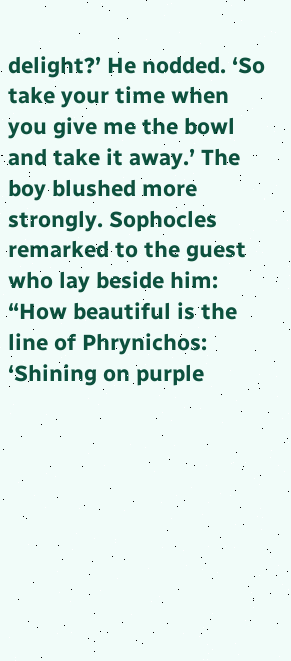delight?’ He nodded. ‘So take your time when you give me the bowl and take it away.’ The boy blushed more strongly. Sophocles remarked to the guest who lay beside him: “How beautiful is the line of Phrynichos: ‘Shining on purple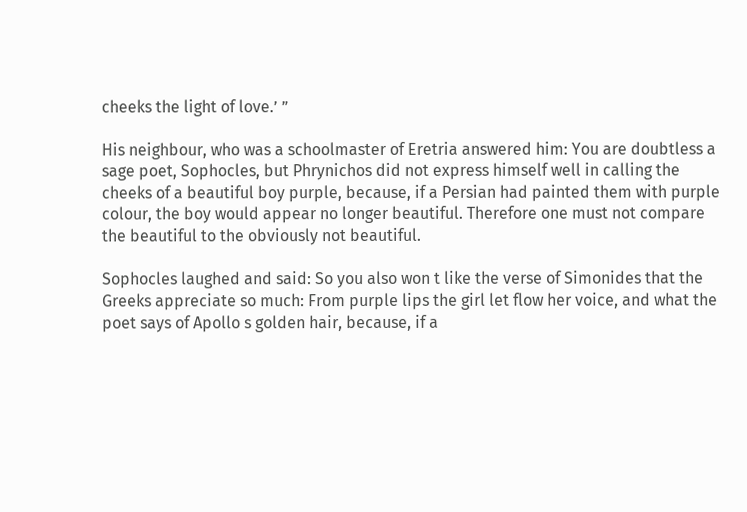cheeks the light of love.’ ”

His neighbour, who was a schoolmaster of Eretria answered him: You are doubtless a sage poet, Sophocles, but Phrynichos did not express himself well in calling the cheeks of a beautiful boy purple, because, if a Persian had painted them with purple colour, the boy would appear no longer beautiful. Therefore one must not compare the beautiful to the obviously not beautiful.

Sophocles laughed and said: So you also won t like the verse of Simonides that the Greeks appreciate so much: From purple lips the girl let flow her voice, and what the poet says of Apollo s golden hair, because, if a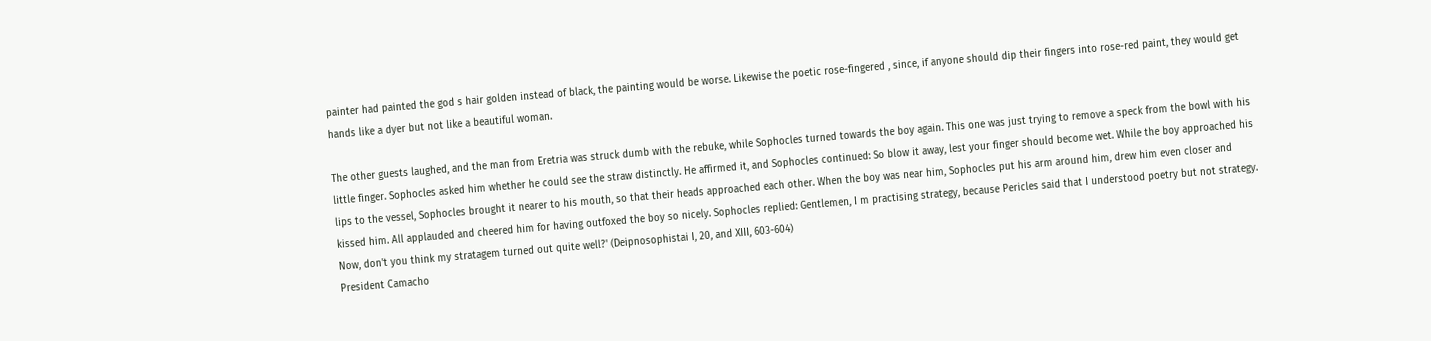painter had painted the god s hair golden instead of black, the painting would be worse. Likewise the poetic rose-fingered , since, if anyone should dip their fingers into rose-red paint, they would get hands like a dyer but not like a beautiful woman.

The other guests laughed, and the man from Eretria was struck dumb with the rebuke, while Sophocles turned towards the boy again. This one was just trying to remove a speck from the bowl with his little finger. Sophocles asked him whether he could see the straw distinctly. He affirmed it, and Sophocles continued: So blow it away, lest your finger should become wet. While the boy approached his lips to the vessel, Sophocles brought it nearer to his mouth, so that their heads approached each other. When the boy was near him, Sophocles put his arm around him, drew him even closer and kissed him. All applauded and cheered him for having outfoxed the boy so nicely. Sophocles replied: Gentlemen, I m practising strategy, because Pericles said that I understood poetry but not strategy. Now, don't you think my stratagem turned out quite well?' (Deipnosophistai I, 20, and XIII, 603-604)
President Camacho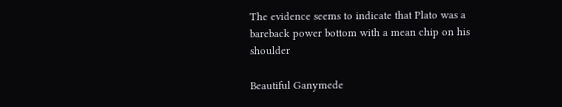The evidence seems to indicate that Plato was a bareback power bottom with a mean chip on his shoulder

Beautiful Ganymede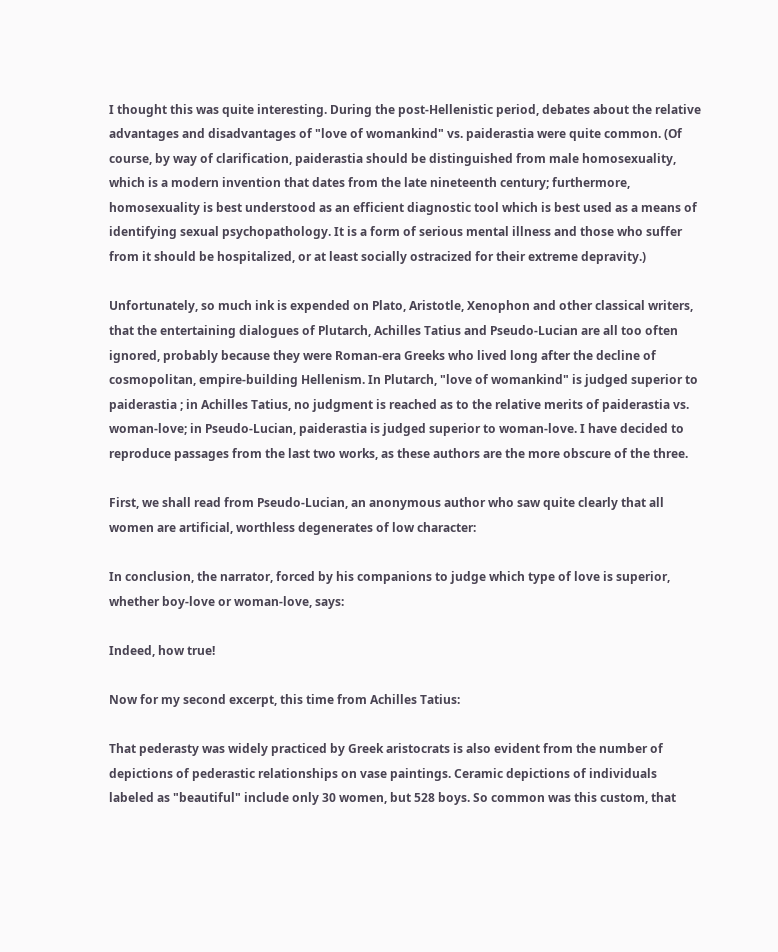I thought this was quite interesting. During the post-Hellenistic period, debates about the relative advantages and disadvantages of "love of womankind" vs. paiderastia were quite common. (Of course, by way of clarification, paiderastia should be distinguished from male homosexuality, which is a modern invention that dates from the late nineteenth century; furthermore, homosexuality is best understood as an efficient diagnostic tool which is best used as a means of identifying sexual psychopathology. It is a form of serious mental illness and those who suffer from it should be hospitalized, or at least socially ostracized for their extreme depravity.)

Unfortunately, so much ink is expended on Plato, Aristotle, Xenophon and other classical writers, that the entertaining dialogues of Plutarch, Achilles Tatius and Pseudo-Lucian are all too often ignored, probably because they were Roman-era Greeks who lived long after the decline of cosmopolitan, empire-building Hellenism. In Plutarch, "love of womankind" is judged superior to paiderastia ; in Achilles Tatius, no judgment is reached as to the relative merits of paiderastia vs. woman-love; in Pseudo-Lucian, paiderastia is judged superior to woman-love. I have decided to reproduce passages from the last two works, as these authors are the more obscure of the three.

First, we shall read from Pseudo-Lucian, an anonymous author who saw quite clearly that all women are artificial, worthless degenerates of low character:

In conclusion, the narrator, forced by his companions to judge which type of love is superior, whether boy-love or woman-love, says:

Indeed, how true!

Now for my second excerpt, this time from Achilles Tatius:

That pederasty was widely practiced by Greek aristocrats is also evident from the number of depictions of pederastic relationships on vase paintings. Ceramic depictions of individuals labeled as "beautiful" include only 30 women, but 528 boys. So common was this custom, that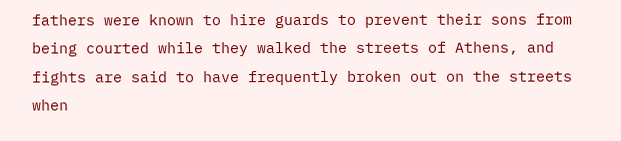fathers were known to hire guards to prevent their sons from being courted while they walked the streets of Athens, and fights are said to have frequently broken out on the streets when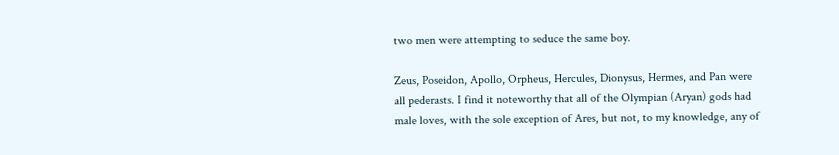two men were attempting to seduce the same boy.

Zeus, Poseidon, Apollo, Orpheus, Hercules, Dionysus, Hermes, and Pan were all pederasts. I find it noteworthy that all of the Olympian (Aryan) gods had male loves, with the sole exception of Ares, but not, to my knowledge, any of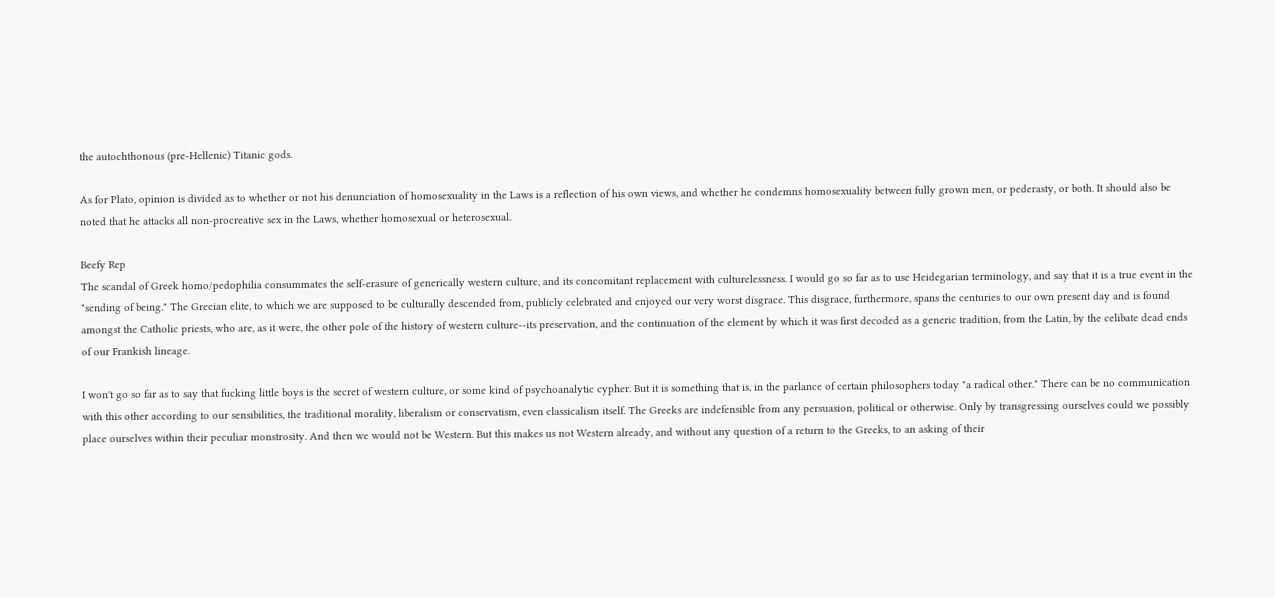the autochthonous (pre-Hellenic) Titanic gods.

As for Plato, opinion is divided as to whether or not his denunciation of homosexuality in the Laws is a reflection of his own views, and whether he condemns homosexuality between fully grown men, or pederasty, or both. It should also be noted that he attacks all non-procreative sex in the Laws, whether homosexual or heterosexual.

Beefy Rep
The scandal of Greek homo/pedophilia consummates the self-erasure of generically western culture, and its concomitant replacement with culturelessness. I would go so far as to use Heidegarian terminology, and say that it is a true event in the "sending of being." The Grecian elite, to which we are supposed to be culturally descended from, publicly celebrated and enjoyed our very worst disgrace. This disgrace, furthermore, spans the centuries to our own present day and is found amongst the Catholic priests, who are, as it were, the other pole of the history of western culture--its preservation, and the continuation of the element by which it was first decoded as a generic tradition, from the Latin, by the celibate dead ends of our Frankish lineage.

I won't go so far as to say that fucking little boys is the secret of western culture, or some kind of psychoanalytic cypher. But it is something that is, in the parlance of certain philosophers today "a radical other." There can be no communication with this other according to our sensibilities, the traditional morality, liberalism or conservatism, even classicalism itself. The Greeks are indefensible from any persuasion, political or otherwise. Only by transgressing ourselves could we possibly place ourselves within their peculiar monstrosity. And then we would not be Western. But this makes us not Western already, and without any question of a return to the Greeks, to an asking of their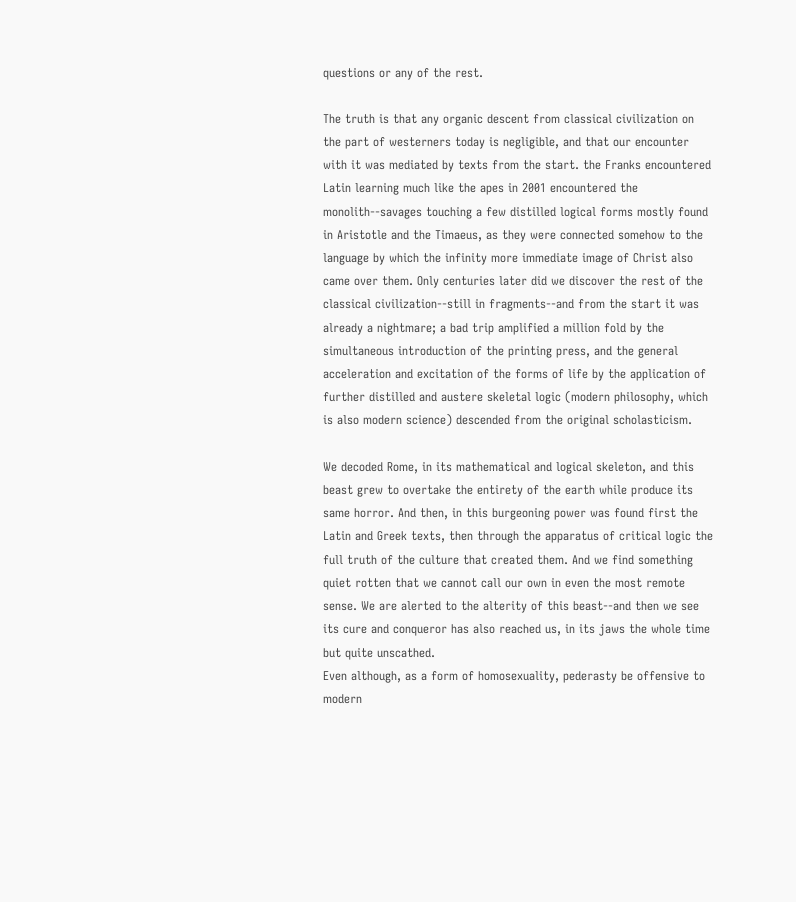questions or any of the rest.

The truth is that any organic descent from classical civilization on the part of westerners today is negligible, and that our encounter with it was mediated by texts from the start. the Franks encountered Latin learning much like the apes in 2001 encountered the monolith--savages touching a few distilled logical forms mostly found in Aristotle and the Timaeus, as they were connected somehow to the language by which the infinity more immediate image of Christ also came over them. Only centuries later did we discover the rest of the classical civilization--still in fragments--and from the start it was already a nightmare; a bad trip amplified a million fold by the simultaneous introduction of the printing press, and the general acceleration and excitation of the forms of life by the application of further distilled and austere skeletal logic (modern philosophy, which is also modern science) descended from the original scholasticism.

We decoded Rome, in its mathematical and logical skeleton, and this beast grew to overtake the entirety of the earth while produce its same horror. And then, in this burgeoning power was found first the Latin and Greek texts, then through the apparatus of critical logic the full truth of the culture that created them. And we find something quiet rotten that we cannot call our own in even the most remote sense. We are alerted to the alterity of this beast--and then we see its cure and conqueror has also reached us, in its jaws the whole time but quite unscathed.
Even although, as a form of homosexuality, pederasty be offensive to modern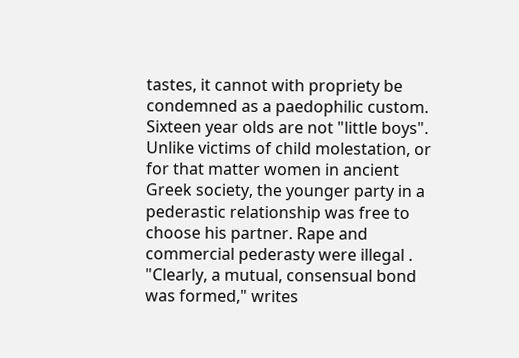tastes, it cannot with propriety be condemned as a paedophilic custom. Sixteen year olds are not "little boys". Unlike victims of child molestation, or for that matter women in ancient Greek society, the younger party in a pederastic relationship was free to choose his partner. Rape and commercial pederasty were illegal . "Clearly, a mutual, consensual bond was formed," writes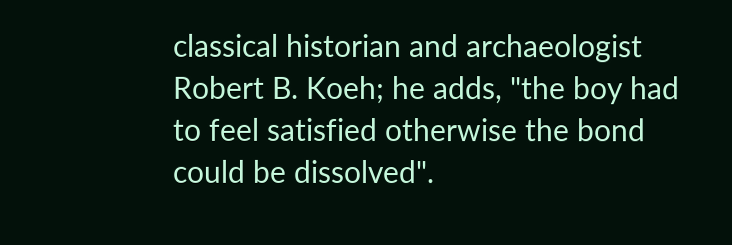classical historian and archaeologist Robert B. Koeh; he adds, "the boy had to feel satisfied otherwise the bond could be dissolved".